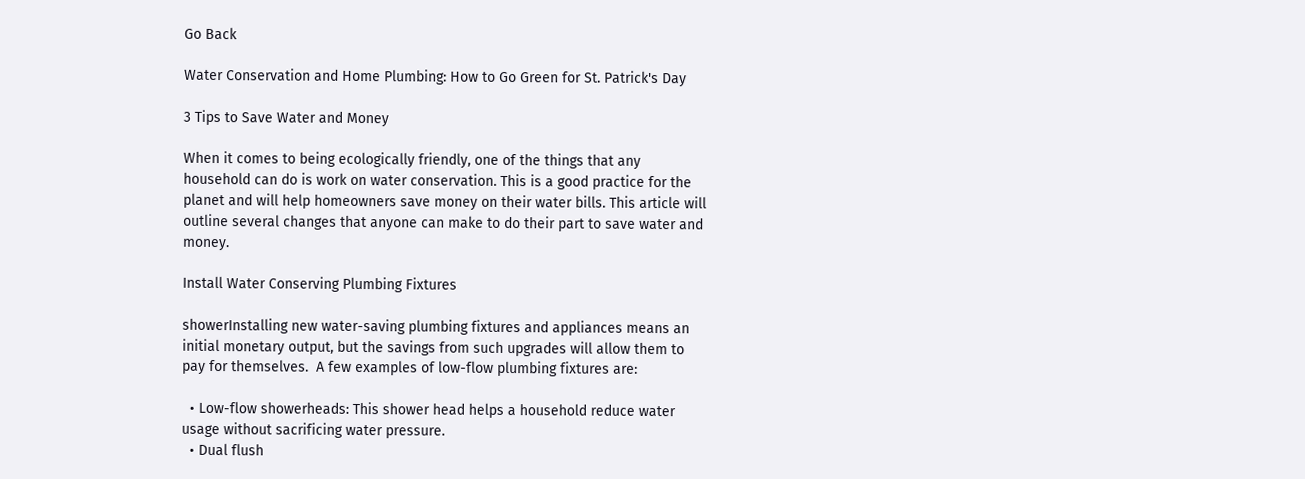Go Back

Water Conservation and Home Plumbing: How to Go Green for St. Patrick's Day

3 Tips to Save Water and Money

When it comes to being ecologically friendly, one of the things that any household can do is work on water conservation. This is a good practice for the planet and will help homeowners save money on their water bills. This article will outline several changes that anyone can make to do their part to save water and money.

Install Water Conserving Plumbing Fixtures

showerInstalling new water-saving plumbing fixtures and appliances means an initial monetary output, but the savings from such upgrades will allow them to pay for themselves.  A few examples of low-flow plumbing fixtures are:

  • Low-flow showerheads: This shower head helps a household reduce water usage without sacrificing water pressure.
  • Dual flush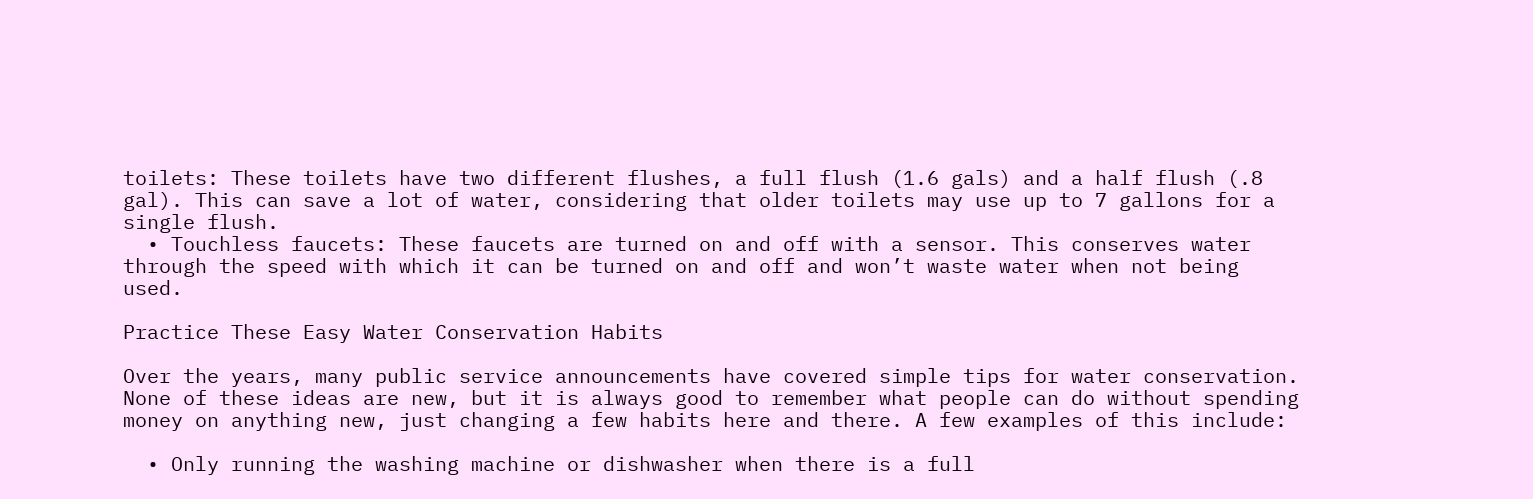toilets: These toilets have two different flushes, a full flush (1.6 gals) and a half flush (.8 gal). This can save a lot of water, considering that older toilets may use up to 7 gallons for a single flush.
  • Touchless faucets: These faucets are turned on and off with a sensor. This conserves water through the speed with which it can be turned on and off and won’t waste water when not being used.

Practice These Easy Water Conservation Habits

Over the years, many public service announcements have covered simple tips for water conservation. None of these ideas are new, but it is always good to remember what people can do without spending money on anything new, just changing a few habits here and there. A few examples of this include:

  • Only running the washing machine or dishwasher when there is a full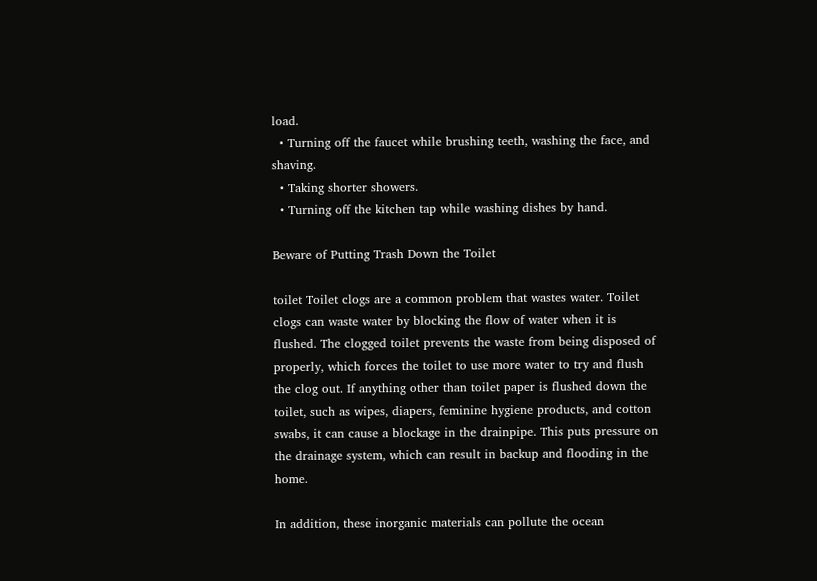load.
  • Turning off the faucet while brushing teeth, washing the face, and shaving.
  • Taking shorter showers.
  • Turning off the kitchen tap while washing dishes by hand.

Beware of Putting Trash Down the Toilet

toilet Toilet clogs are a common problem that wastes water. Toilet clogs can waste water by blocking the flow of water when it is flushed. The clogged toilet prevents the waste from being disposed of properly, which forces the toilet to use more water to try and flush the clog out. If anything other than toilet paper is flushed down the toilet, such as wipes, diapers, feminine hygiene products, and cotton swabs, it can cause a blockage in the drainpipe. This puts pressure on the drainage system, which can result in backup and flooding in the home.

In addition, these inorganic materials can pollute the ocean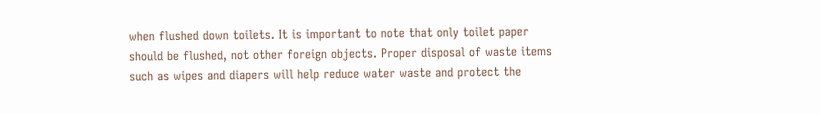when flushed down toilets. It is important to note that only toilet paper should be flushed, not other foreign objects. Proper disposal of waste items such as wipes and diapers will help reduce water waste and protect the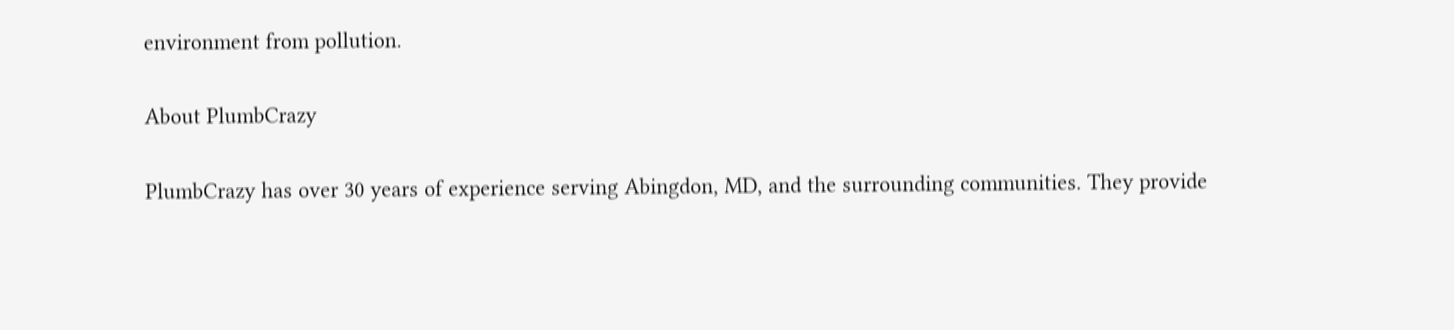environment from pollution.

About PlumbCrazy

PlumbCrazy has over 30 years of experience serving Abingdon, MD, and the surrounding communities. They provide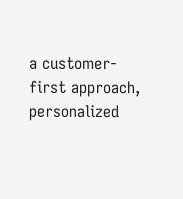a customer-first approach, personalized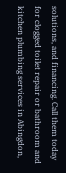solutions, and financing. Call them today for clogged toilet repair or bathroom and kitchen plumbing services in Abingdon,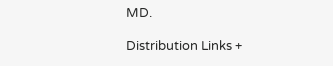MD.

Distribution Links +